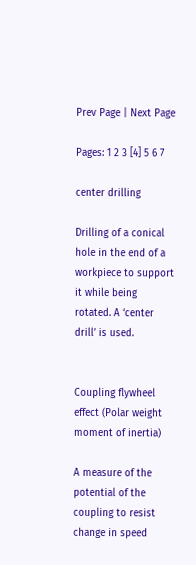Prev Page | Next Page

Pages: 1 2 3 [4] 5 6 7

center drilling

Drilling of a conical hole in the end of a workpiece to support it while being rotated. A ‘center drill’ is used.


Coupling flywheel effect (Polar weight moment of inertia)

A measure of the potential of the coupling to resist change in speed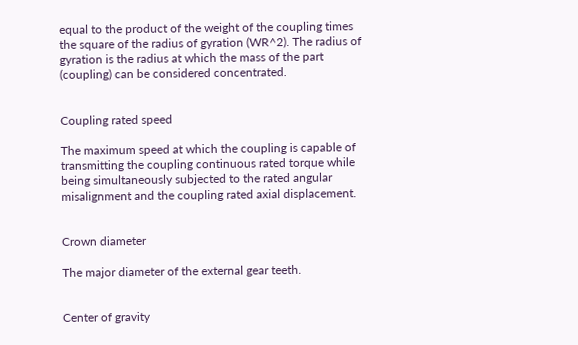equal to the product of the weight of the coupling times the square of the radius of gyration (WR^2). The radius of gyration is the radius at which the mass of the part (coupling) can be considered concentrated.


Coupling rated speed

The maximum speed at which the coupling is capable of transmitting the coupling continuous rated torque while being simultaneously subjected to the rated angular misalignment and the coupling rated axial displacement.


Crown diameter

The major diameter of the external gear teeth.


Center of gravity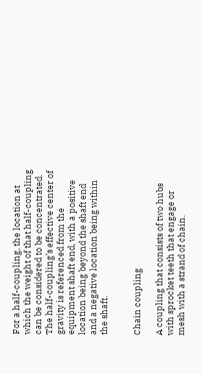For a half-coupling, the location at which the weight of that half-coupling can be considered to be concentrated. The half-coupling’s effective center of gravity is referenced from the equipment shaft end, with a positive location being beyond the shaft end and a negative location being within the shaft.


Chain coupling

A coupling that consists of two hubs with sprocket teeth that engage or mesh with a strand of chain.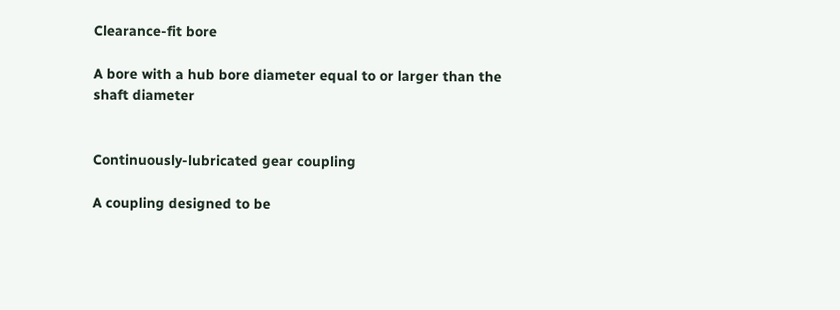Clearance-fit bore

A bore with a hub bore diameter equal to or larger than the shaft diameter


Continuously-lubricated gear coupling

A coupling designed to be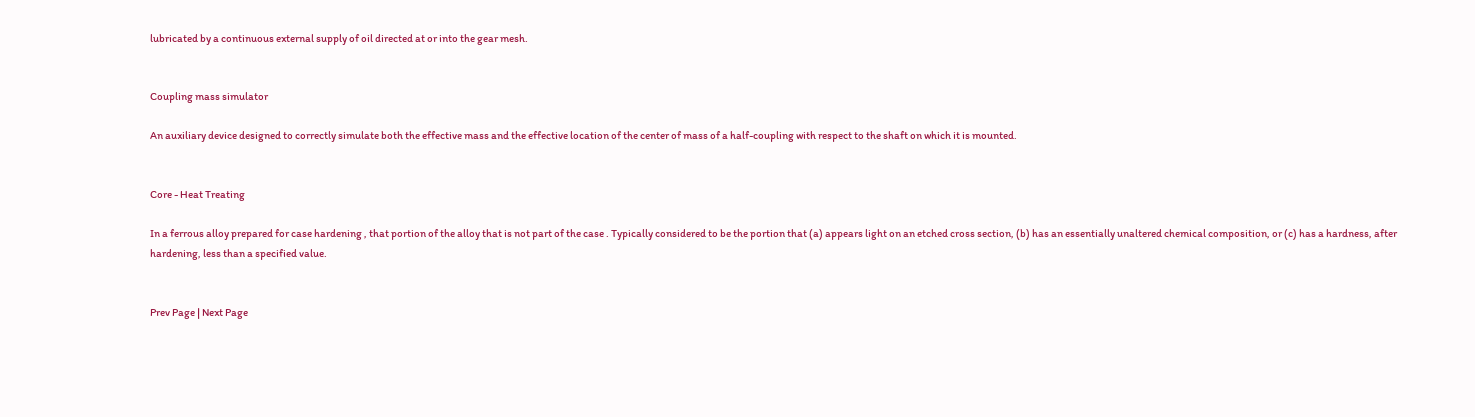lubricated by a continuous external supply of oil directed at or into the gear mesh.


Coupling mass simulator

An auxiliary device designed to correctly simulate both the effective mass and the effective location of the center of mass of a half-coupling with respect to the shaft on which it is mounted.


Core - Heat Treating

In a ferrous alloy prepared for case hardening , that portion of the alloy that is not part of the case . Typically considered to be the portion that (a) appears light on an etched cross section, (b) has an essentially unaltered chemical composition, or (c) has a hardness, after hardening, less than a specified value.


Prev Page | Next Page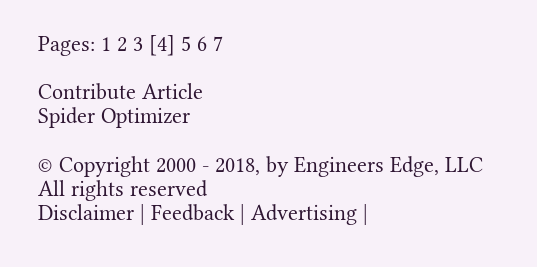Pages: 1 2 3 [4] 5 6 7

Contribute Article
Spider Optimizer

© Copyright 2000 - 2018, by Engineers Edge, LLC
All rights reserved
Disclaimer | Feedback | Advertising |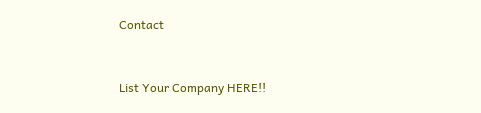Contact


List Your Company HERE!!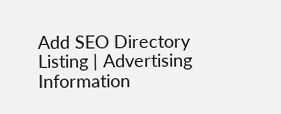Add SEO Directory Listing | Advertising Information